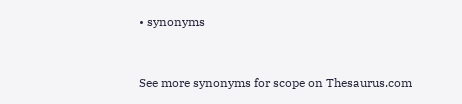• synonyms


See more synonyms for scope on Thesaurus.com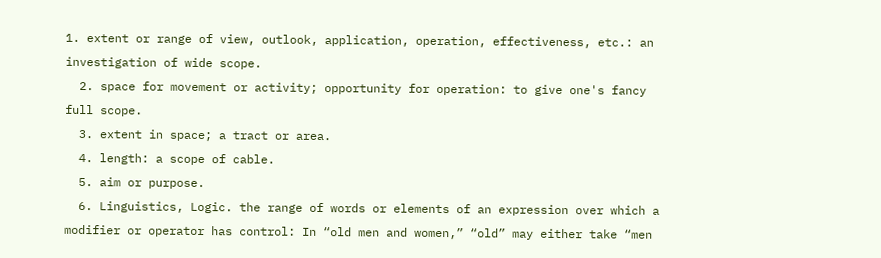1. extent or range of view, outlook, application, operation, effectiveness, etc.: an investigation of wide scope.
  2. space for movement or activity; opportunity for operation: to give one's fancy full scope.
  3. extent in space; a tract or area.
  4. length: a scope of cable.
  5. aim or purpose.
  6. Linguistics, Logic. the range of words or elements of an expression over which a modifier or operator has control: In “old men and women,” “old” may either take “men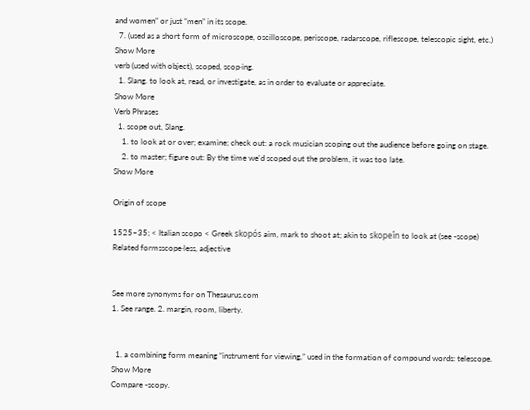and women” or just “men” in its scope.
  7. (used as a short form of microscope, oscilloscope, periscope, radarscope, riflescope, telescopic sight, etc.)
Show More
verb (used with object), scoped, scop·ing.
  1. Slang. to look at, read, or investigate, as in order to evaluate or appreciate.
Show More
Verb Phrases
  1. scope out, Slang.
    1. to look at or over; examine; check out: a rock musician scoping out the audience before going on stage.
    2. to master; figure out: By the time we'd scoped out the problem, it was too late.
Show More

Origin of scope

1525–35; < Italian scopo < Greek skopós aim, mark to shoot at; akin to skopeîn to look at (see -scope)
Related formsscope·less, adjective


See more synonyms for on Thesaurus.com
1. See range. 2. margin, room, liberty.


  1. a combining form meaning “instrument for viewing,” used in the formation of compound words: telescope.
Show More
Compare -scopy.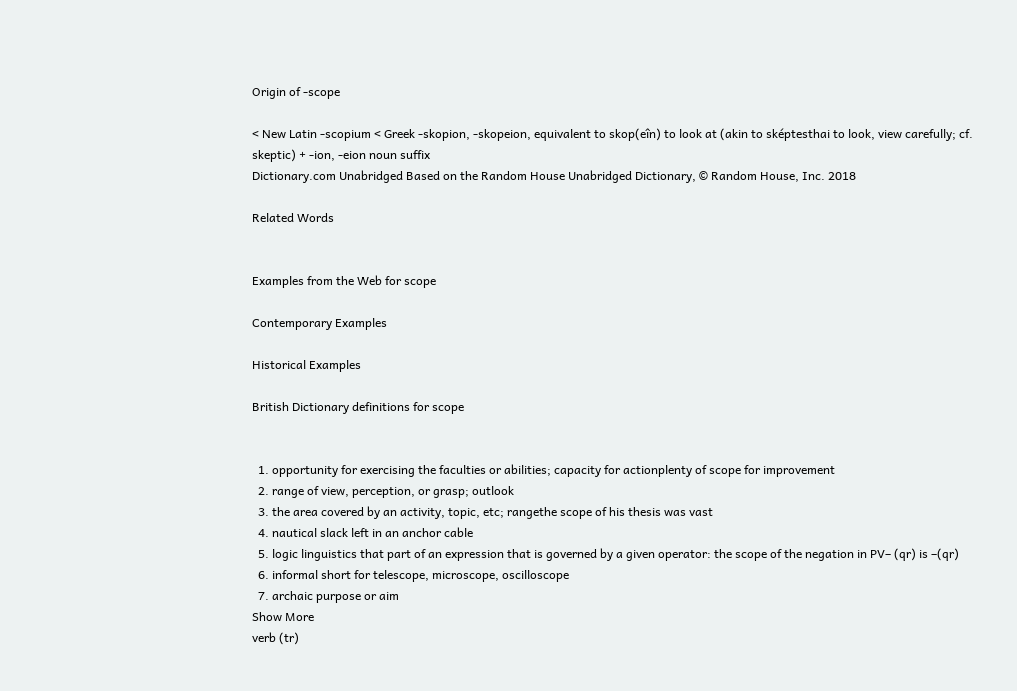Origin of -scope

< New Latin -scopium < Greek -skopion, -skopeion, equivalent to skop(eîn) to look at (akin to sképtesthai to look, view carefully; cf. skeptic) + -ion, -eion noun suffix
Dictionary.com Unabridged Based on the Random House Unabridged Dictionary, © Random House, Inc. 2018

Related Words


Examples from the Web for scope

Contemporary Examples

Historical Examples

British Dictionary definitions for scope


  1. opportunity for exercising the faculties or abilities; capacity for actionplenty of scope for improvement
  2. range of view, perception, or grasp; outlook
  3. the area covered by an activity, topic, etc; rangethe scope of his thesis was vast
  4. nautical slack left in an anchor cable
  5. logic linguistics that part of an expression that is governed by a given operator: the scope of the negation in PV– (qr) is –(qr)
  6. informal short for telescope, microscope, oscilloscope
  7. archaic purpose or aim
Show More
verb (tr)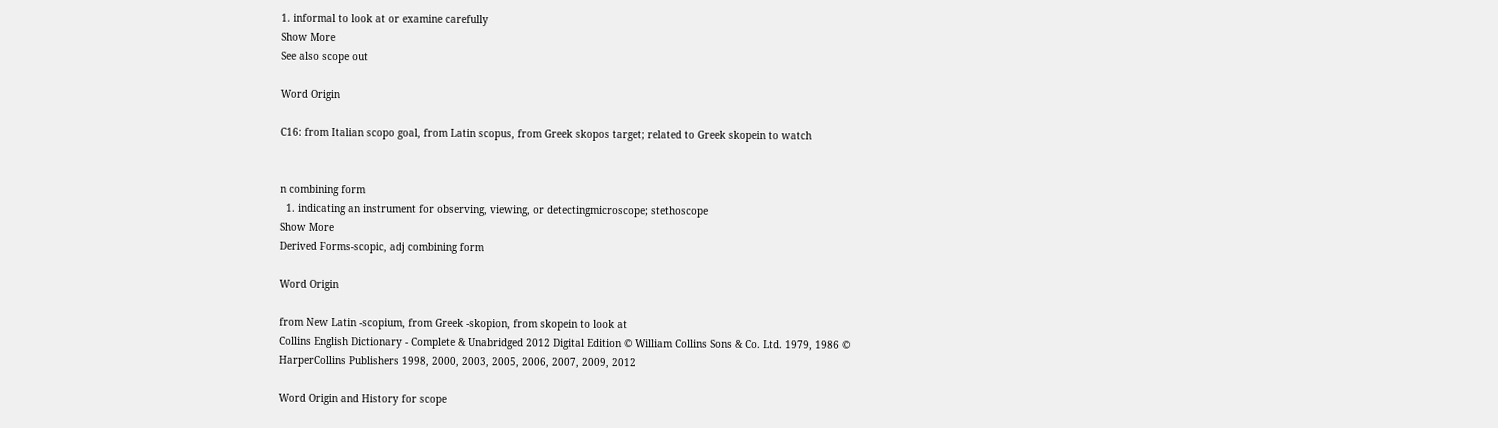1. informal to look at or examine carefully
Show More
See also scope out

Word Origin

C16: from Italian scopo goal, from Latin scopus, from Greek skopos target; related to Greek skopein to watch


n combining form
  1. indicating an instrument for observing, viewing, or detectingmicroscope; stethoscope
Show More
Derived Forms-scopic, adj combining form

Word Origin

from New Latin -scopium, from Greek -skopion, from skopein to look at
Collins English Dictionary - Complete & Unabridged 2012 Digital Edition © William Collins Sons & Co. Ltd. 1979, 1986 © HarperCollins Publishers 1998, 2000, 2003, 2005, 2006, 2007, 2009, 2012

Word Origin and History for scope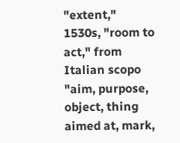"extent," 1530s, "room to act," from Italian scopo "aim, purpose, object, thing aimed at, mark,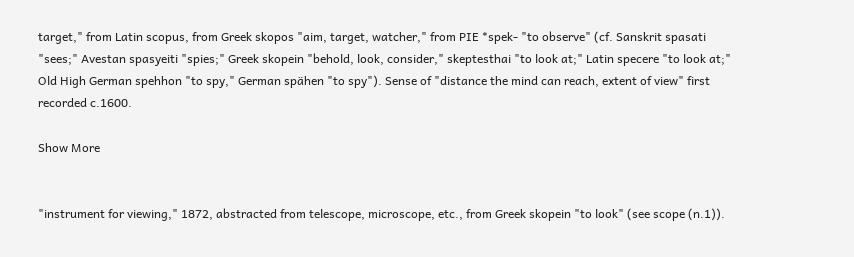target," from Latin scopus, from Greek skopos "aim, target, watcher," from PIE *spek- "to observe" (cf. Sanskrit spasati "sees;" Avestan spasyeiti "spies;" Greek skopein "behold, look, consider," skeptesthai "to look at;" Latin specere "to look at;" Old High German spehhon "to spy," German spähen "to spy"). Sense of "distance the mind can reach, extent of view" first recorded c.1600.

Show More


"instrument for viewing," 1872, abstracted from telescope, microscope, etc., from Greek skopein "to look" (see scope (n.1)).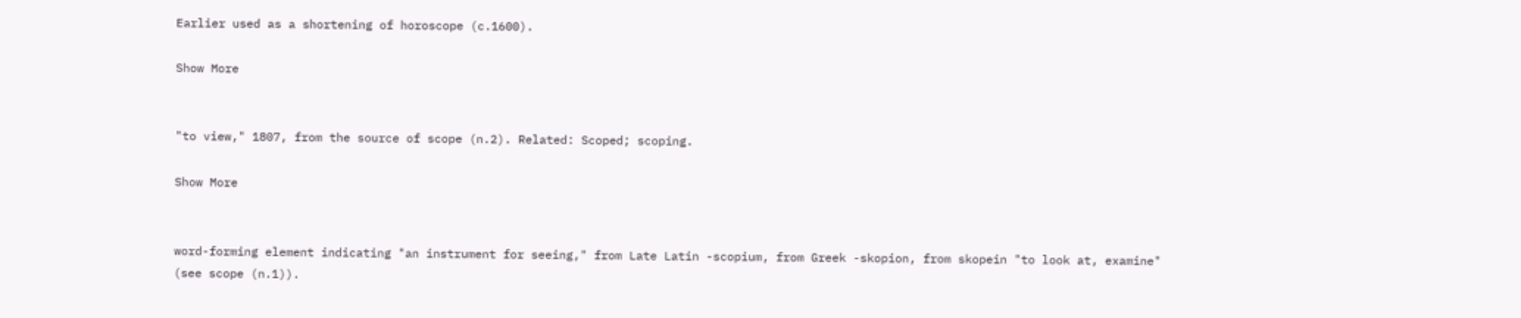Earlier used as a shortening of horoscope (c.1600).

Show More


"to view," 1807, from the source of scope (n.2). Related: Scoped; scoping.

Show More


word-forming element indicating "an instrument for seeing," from Late Latin -scopium, from Greek -skopion, from skopein "to look at, examine" (see scope (n.1)).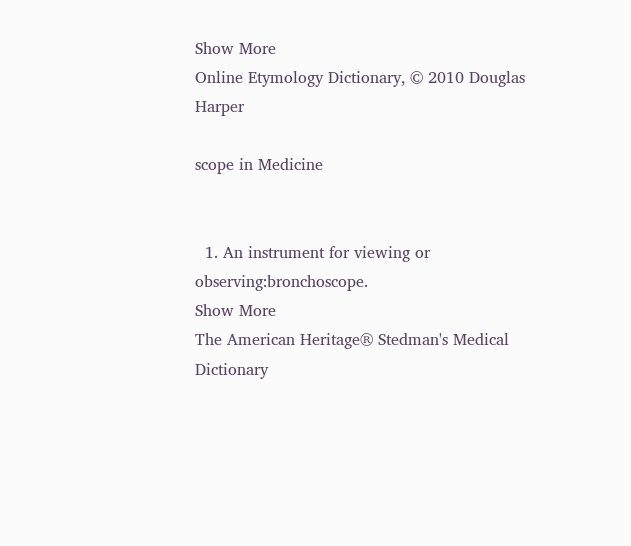Show More
Online Etymology Dictionary, © 2010 Douglas Harper

scope in Medicine


  1. An instrument for viewing or observing:bronchoscope.
Show More
The American Heritage® Stedman's Medical Dictionary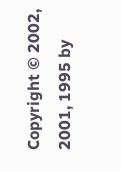Copyright © 2002, 2001, 1995 by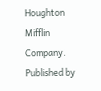Houghton Mifflin Company. Published by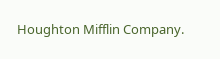Houghton Mifflin Company.